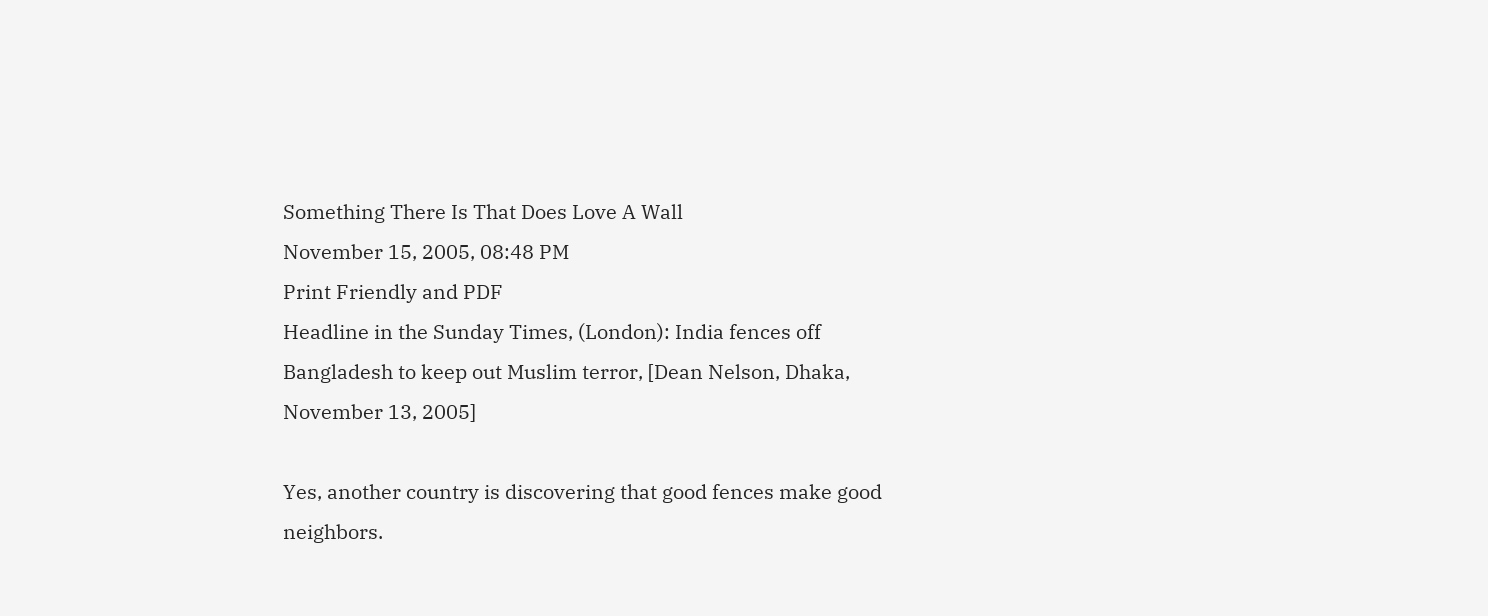Something There Is That Does Love A Wall
November 15, 2005, 08:48 PM
Print Friendly and PDF
Headline in the Sunday Times, (London): India fences off Bangladesh to keep out Muslim terror, [Dean Nelson, Dhaka, November 13, 2005]

Yes, another country is discovering that good fences make good neighbors.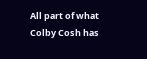All part of what Colby Cosh has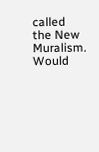called the New Muralism. Would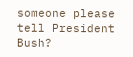someone please tell President Bush?